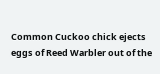Common Cuckoo chick ejects eggs of Reed Warbler out of the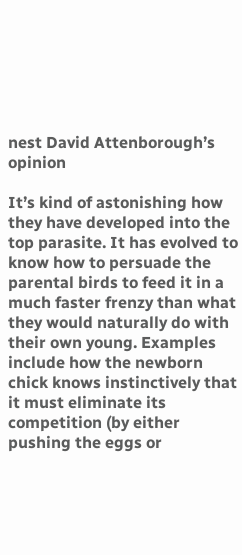nest David Attenborough’s opinion

It’s kind of astonishing how they have developed into the top parasite. It has evolved to know how to persuade the parental birds to feed it in a much faster frenzy than what they would naturally do with their own young. Examples include how the newborn chick knows instinctively that it must eliminate its competition (by either pushing the eggs or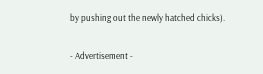by pushing out the newly hatched chicks).

- Advertisement -